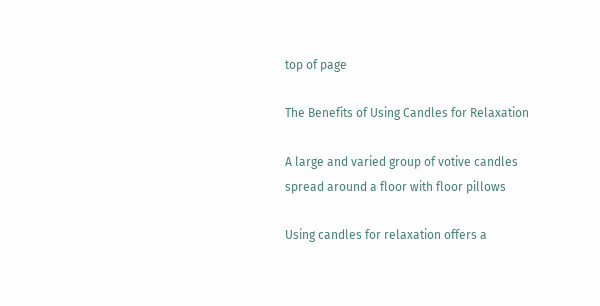top of page

The Benefits of Using Candles for Relaxation

A large and varied group of votive candles spread around a floor with floor pillows

Using candles for relaxation offers a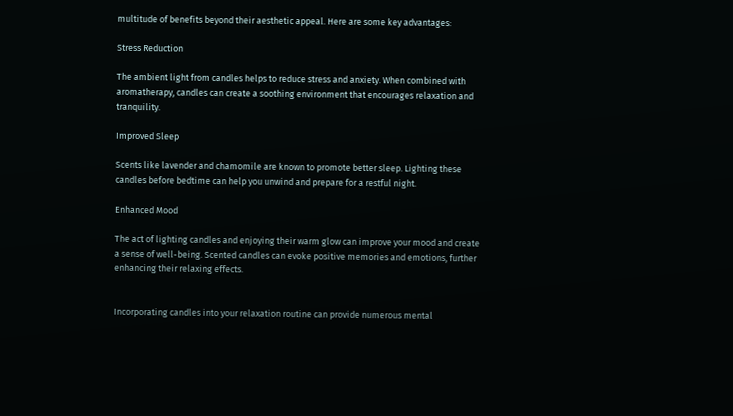multitude of benefits beyond their aesthetic appeal. Here are some key advantages:

Stress Reduction

The ambient light from candles helps to reduce stress and anxiety. When combined with aromatherapy, candles can create a soothing environment that encourages relaxation and tranquility.

Improved Sleep

Scents like lavender and chamomile are known to promote better sleep. Lighting these candles before bedtime can help you unwind and prepare for a restful night.

Enhanced Mood

The act of lighting candles and enjoying their warm glow can improve your mood and create a sense of well-being. Scented candles can evoke positive memories and emotions, further enhancing their relaxing effects.


Incorporating candles into your relaxation routine can provide numerous mental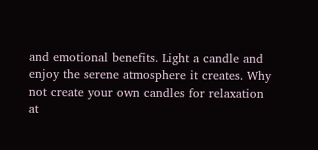and emotional benefits. Light a candle and enjoy the serene atmosphere it creates. Why not create your own candles for relaxation at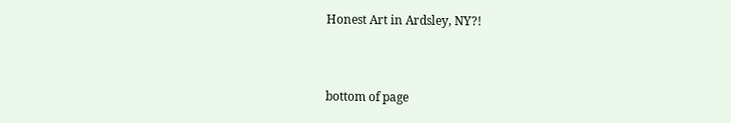Honest Art in Ardsley, NY?!


bottom of page